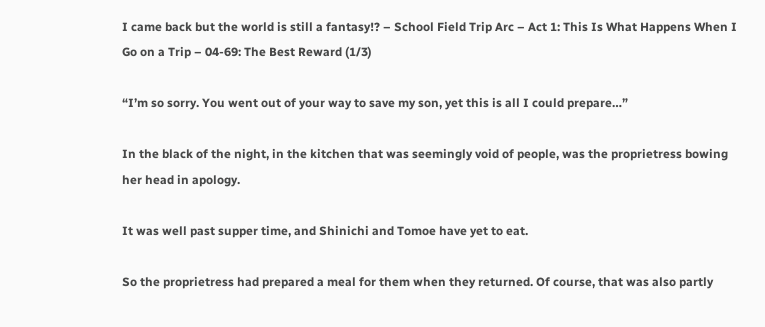I came back but the world is still a fantasy!? – School Field Trip Arc – Act 1: This Is What Happens When I Go on a Trip – 04-69: The Best Reward (1/3)

“I’m so sorry. You went out of your way to save my son, yet this is all I could prepare…”

In the black of the night, in the kitchen that was seemingly void of people, was the proprietress bowing her head in apology.

It was well past supper time, and Shinichi and Tomoe have yet to eat.

So the proprietress had prepared a meal for them when they returned. Of course, that was also partly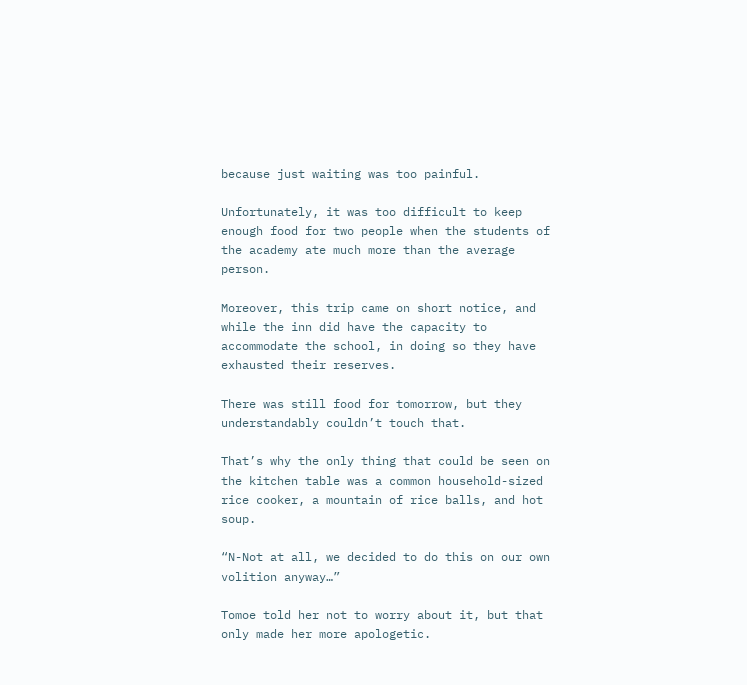because just waiting was too painful.

Unfortunately, it was too difficult to keep enough food for two people when the students of the academy ate much more than the average person.

Moreover, this trip came on short notice, and while the inn did have the capacity to accommodate the school, in doing so they have exhausted their reserves.

There was still food for tomorrow, but they understandably couldn’t touch that.

That’s why the only thing that could be seen on the kitchen table was a common household-sized rice cooker, a mountain of rice balls, and hot soup.

“N-Not at all, we decided to do this on our own volition anyway…”

Tomoe told her not to worry about it, but that only made her more apologetic.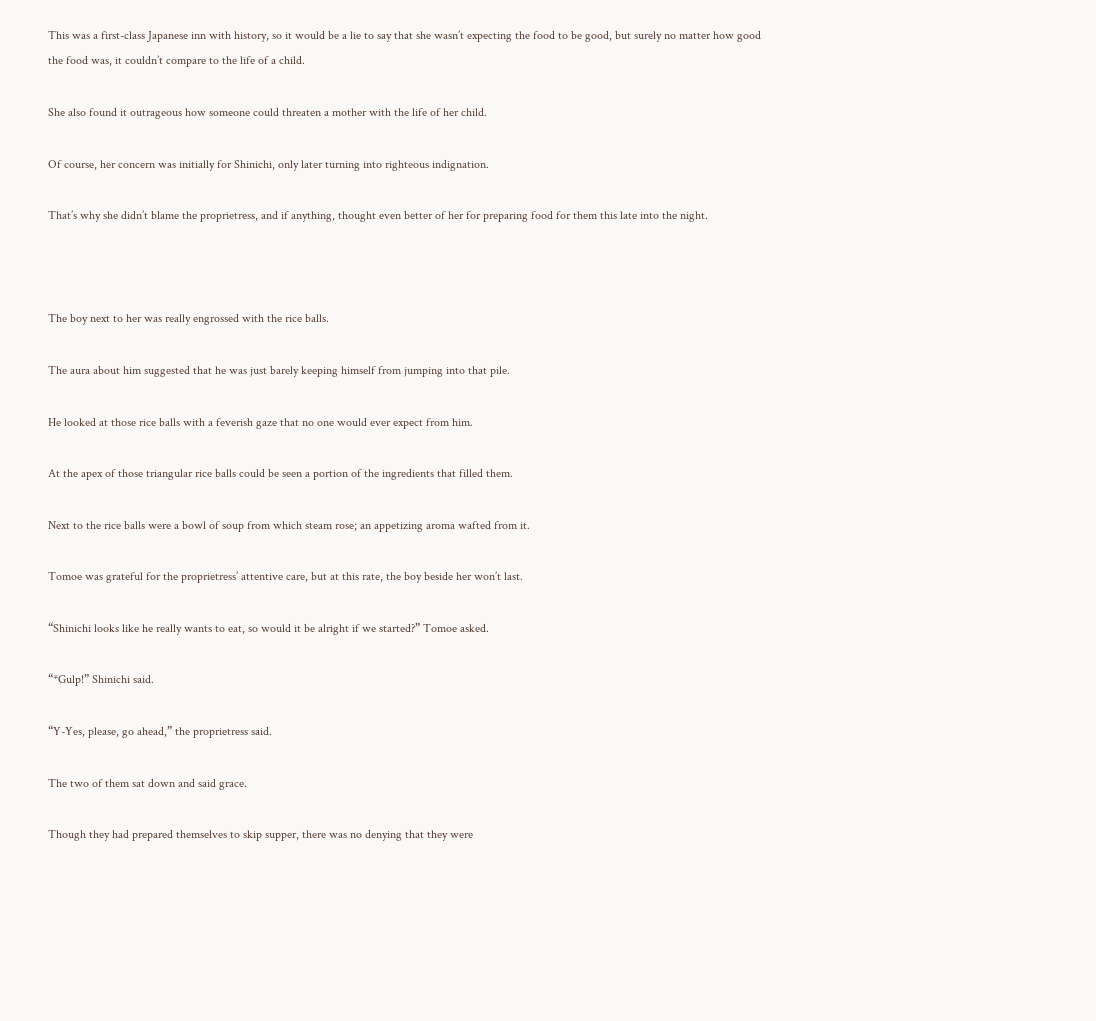This was a first-class Japanese inn with history, so it would be a lie to say that she wasn’t expecting the food to be good, but surely no matter how good the food was, it couldn’t compare to the life of a child.

She also found it outrageous how someone could threaten a mother with the life of her child.

Of course, her concern was initially for Shinichi, only later turning into righteous indignation.

That’s why she didn’t blame the proprietress, and if anything, thought even better of her for preparing food for them this late into the night.



The boy next to her was really engrossed with the rice balls.

The aura about him suggested that he was just barely keeping himself from jumping into that pile.

He looked at those rice balls with a feverish gaze that no one would ever expect from him.

At the apex of those triangular rice balls could be seen a portion of the ingredients that filled them.

Next to the rice balls were a bowl of soup from which steam rose; an appetizing aroma wafted from it.

Tomoe was grateful for the proprietress’ attentive care, but at this rate, the boy beside her won’t last.

“Shinichi looks like he really wants to eat, so would it be alright if we started?” Tomoe asked.

“*Gulp!” Shinichi said.

“Y-Yes, please, go ahead,” the proprietress said.

The two of them sat down and said grace.

Though they had prepared themselves to skip supper, there was no denying that they were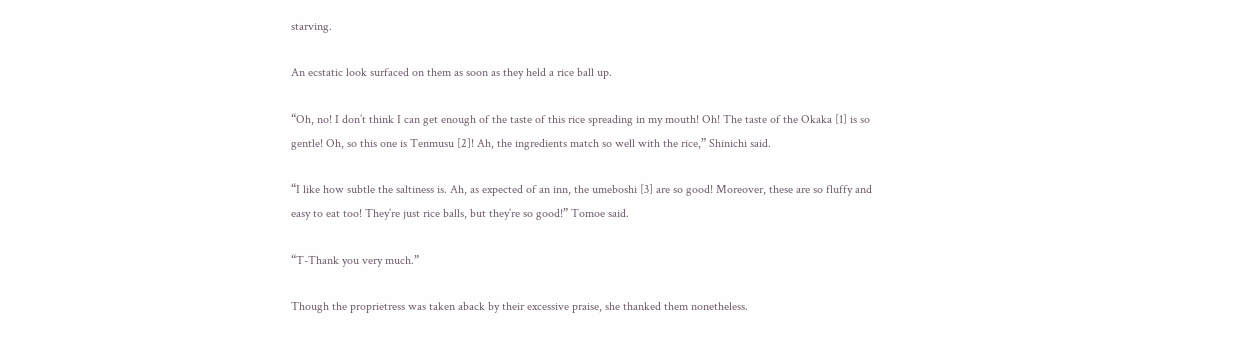starving.

An ecstatic look surfaced on them as soon as they held a rice ball up.

“Oh, no! I don’t think I can get enough of the taste of this rice spreading in my mouth! Oh! The taste of the Okaka [1] is so gentle! Oh, so this one is Tenmusu [2]! Ah, the ingredients match so well with the rice,” Shinichi said.

“I like how subtle the saltiness is. Ah, as expected of an inn, the umeboshi [3] are so good! Moreover, these are so fluffy and easy to eat too! They’re just rice balls, but they’re so good!” Tomoe said.

“T-Thank you very much.”

Though the proprietress was taken aback by their excessive praise, she thanked them nonetheless.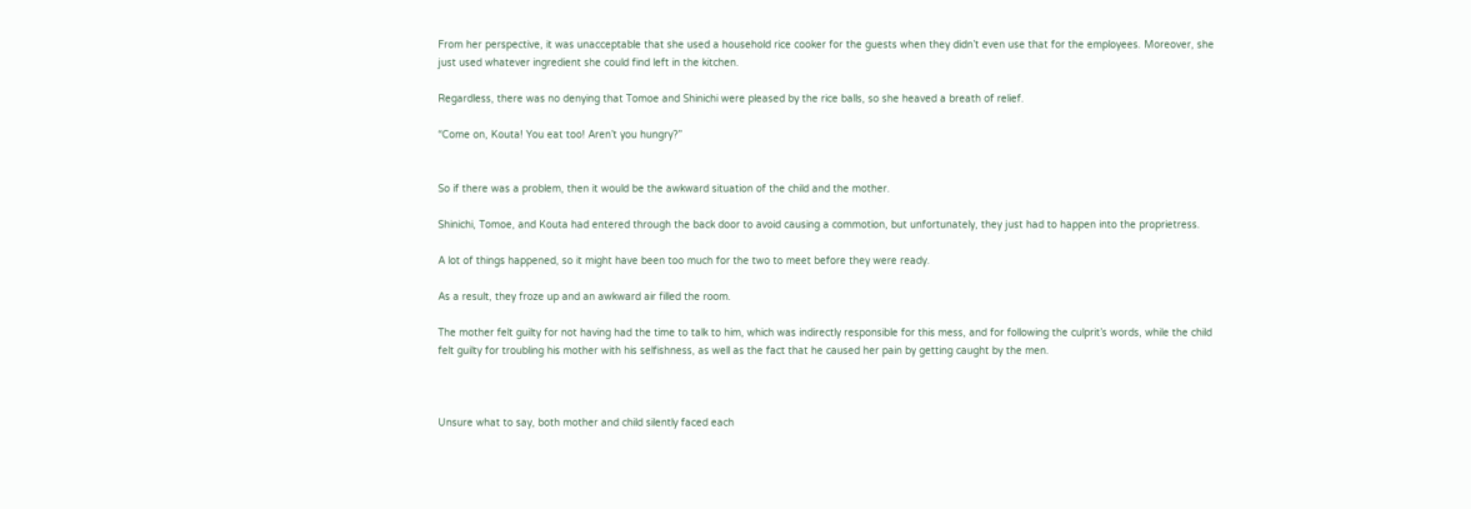From her perspective, it was unacceptable that she used a household rice cooker for the guests when they didn’t even use that for the employees. Moreover, she just used whatever ingredient she could find left in the kitchen.

Regardless, there was no denying that Tomoe and Shinichi were pleased by the rice balls, so she heaved a breath of relief.

“Come on, Kouta! You eat too! Aren’t you hungry?”


So if there was a problem, then it would be the awkward situation of the child and the mother.

Shinichi, Tomoe, and Kouta had entered through the back door to avoid causing a commotion, but unfortunately, they just had to happen into the proprietress.

A lot of things happened, so it might have been too much for the two to meet before they were ready.

As a result, they froze up and an awkward air filled the room.

The mother felt guilty for not having had the time to talk to him, which was indirectly responsible for this mess, and for following the culprit’s words, while the child felt guilty for troubling his mother with his selfishness, as well as the fact that he caused her pain by getting caught by the men.



Unsure what to say, both mother and child silently faced each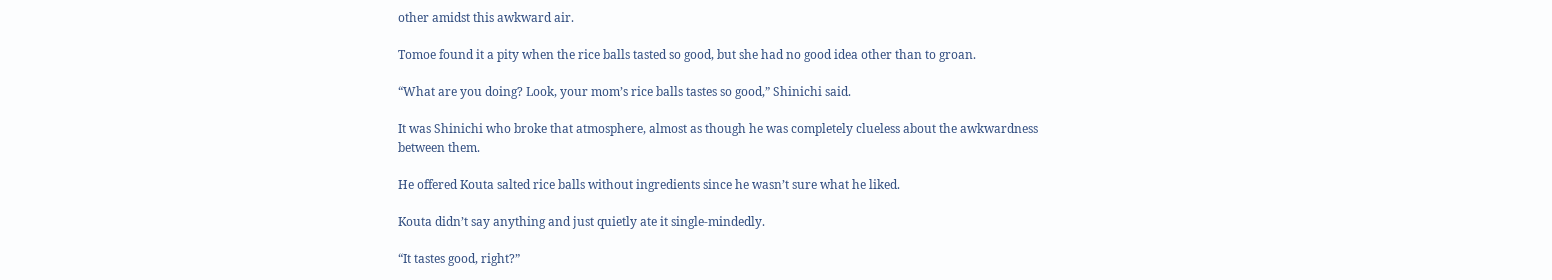other amidst this awkward air.

Tomoe found it a pity when the rice balls tasted so good, but she had no good idea other than to groan.

“What are you doing? Look, your mom’s rice balls tastes so good,” Shinichi said.

It was Shinichi who broke that atmosphere, almost as though he was completely clueless about the awkwardness between them.

He offered Kouta salted rice balls without ingredients since he wasn’t sure what he liked.

Kouta didn’t say anything and just quietly ate it single-mindedly.

“It tastes good, right?”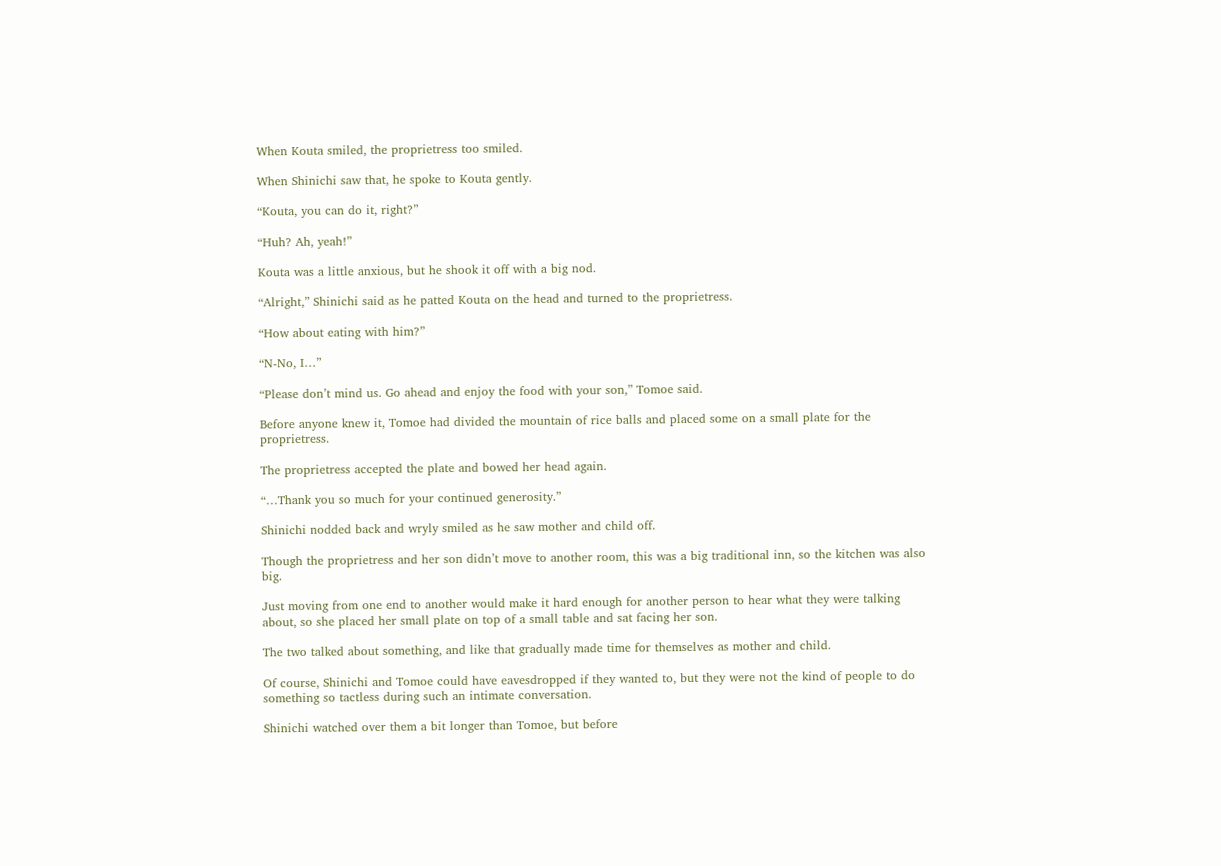When Kouta smiled, the proprietress too smiled.

When Shinichi saw that, he spoke to Kouta gently.

“Kouta, you can do it, right?”

“Huh? Ah, yeah!”

Kouta was a little anxious, but he shook it off with a big nod.

“Alright,” Shinichi said as he patted Kouta on the head and turned to the proprietress.

“How about eating with him?”

“N-No, I…”

“Please don’t mind us. Go ahead and enjoy the food with your son,” Tomoe said.

Before anyone knew it, Tomoe had divided the mountain of rice balls and placed some on a small plate for the proprietress.

The proprietress accepted the plate and bowed her head again.

“…Thank you so much for your continued generosity.”

Shinichi nodded back and wryly smiled as he saw mother and child off.

Though the proprietress and her son didn’t move to another room, this was a big traditional inn, so the kitchen was also big.

Just moving from one end to another would make it hard enough for another person to hear what they were talking about, so she placed her small plate on top of a small table and sat facing her son.

The two talked about something, and like that gradually made time for themselves as mother and child.

Of course, Shinichi and Tomoe could have eavesdropped if they wanted to, but they were not the kind of people to do something so tactless during such an intimate conversation.

Shinichi watched over them a bit longer than Tomoe, but before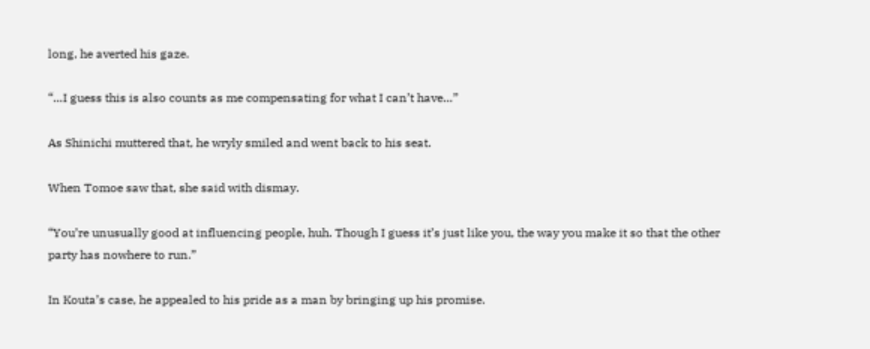long, he averted his gaze.

“…I guess this is also counts as me compensating for what I can’t have…”

As Shinichi muttered that, he wryly smiled and went back to his seat.

When Tomoe saw that, she said with dismay.

“You’re unusually good at influencing people, huh. Though I guess it’s just like you, the way you make it so that the other party has nowhere to run.”

In Kouta’s case, he appealed to his pride as a man by bringing up his promise.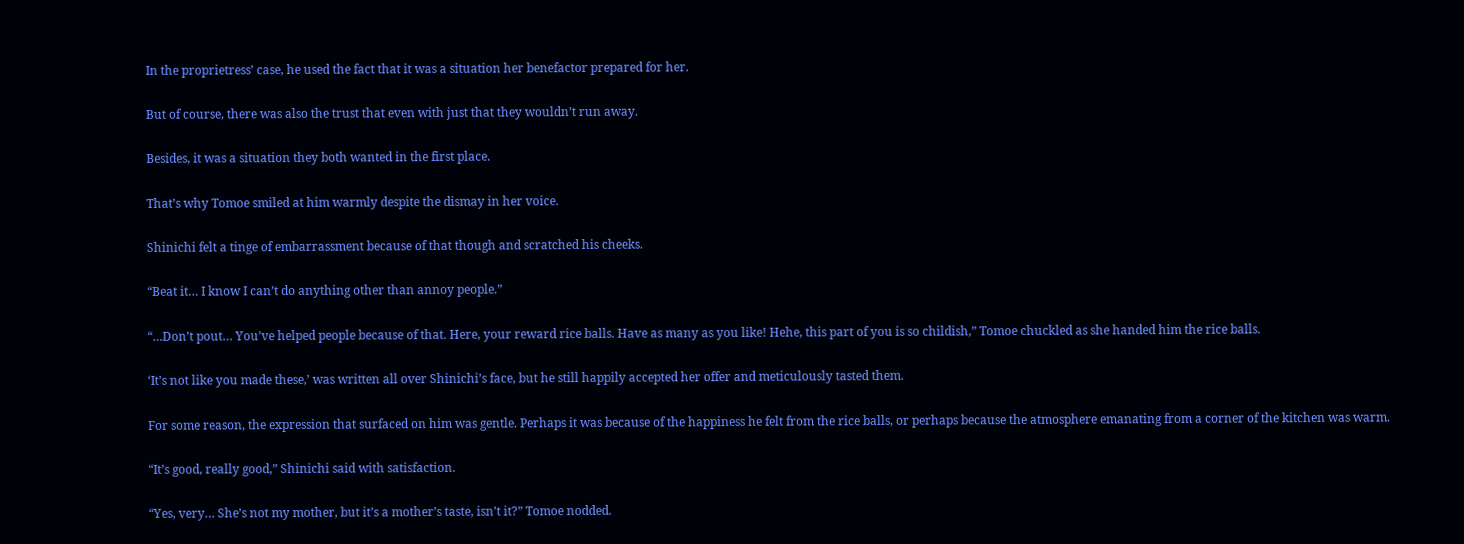In the proprietress’ case, he used the fact that it was a situation her benefactor prepared for her.

But of course, there was also the trust that even with just that they wouldn’t run away.

Besides, it was a situation they both wanted in the first place.

That’s why Tomoe smiled at him warmly despite the dismay in her voice.

Shinichi felt a tinge of embarrassment because of that though and scratched his cheeks.

“Beat it… I know I can’t do anything other than annoy people.”

“…Don’t pout… You’ve helped people because of that. Here, your reward rice balls. Have as many as you like! Hehe, this part of you is so childish,” Tomoe chuckled as she handed him the rice balls.

‘It’s not like you made these,’ was written all over Shinichi’s face, but he still happily accepted her offer and meticulously tasted them.

For some reason, the expression that surfaced on him was gentle. Perhaps it was because of the happiness he felt from the rice balls, or perhaps because the atmosphere emanating from a corner of the kitchen was warm.

“It’s good, really good,” Shinichi said with satisfaction.

“Yes, very… She’s not my mother, but it’s a mother’s taste, isn’t it?” Tomoe nodded.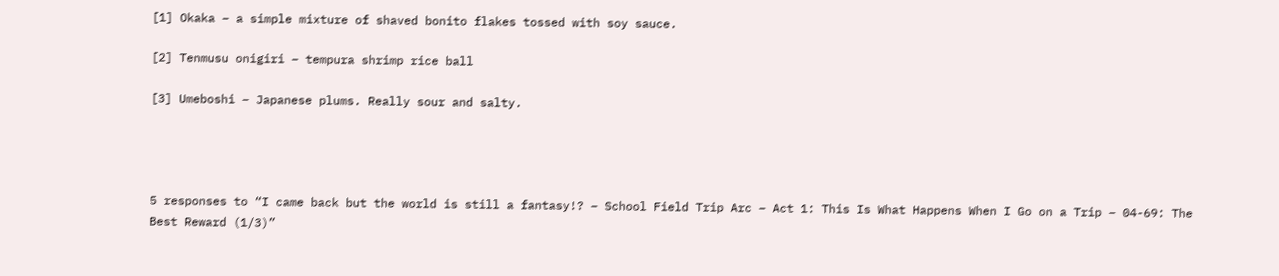[1] Okaka – a simple mixture of shaved bonito flakes tossed with soy sauce.

[2] Tenmusu onigiri – tempura shrimp rice ball

[3] Umeboshi – Japanese plums. Really sour and salty.




5 responses to “I came back but the world is still a fantasy!? – School Field Trip Arc – Act 1: This Is What Happens When I Go on a Trip – 04-69: The Best Reward (1/3)”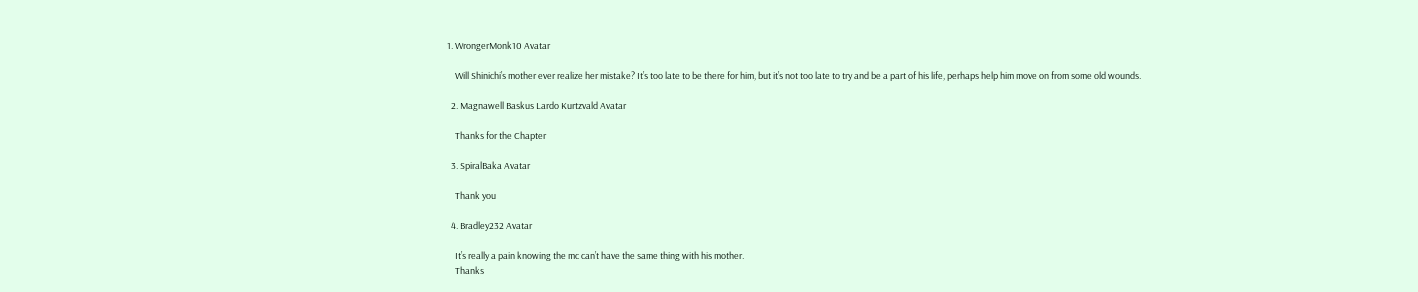1. WrongerMonk10 Avatar

    Will Shinichi’s mother ever realize her mistake? It’s too late to be there for him, but it’s not too late to try and be a part of his life, perhaps help him move on from some old wounds.

  2. Magnawell Baskus Lardo Kurtzvald Avatar

    Thanks for the Chapter

  3. SpiralBaka Avatar

    Thank you

  4. Bradley232 Avatar

    It’s really a pain knowing the mc can’t have the same thing with his mother.
    Thanks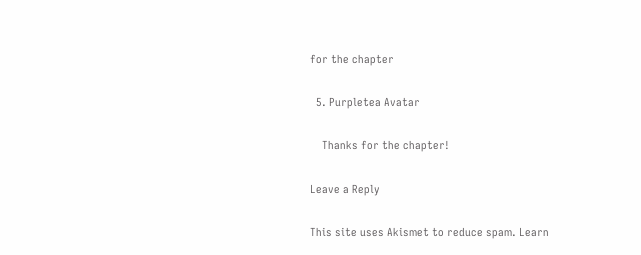for the chapter

  5. Purpletea Avatar

    Thanks for the chapter!

Leave a Reply

This site uses Akismet to reduce spam. Learn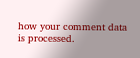how your comment data is processed.